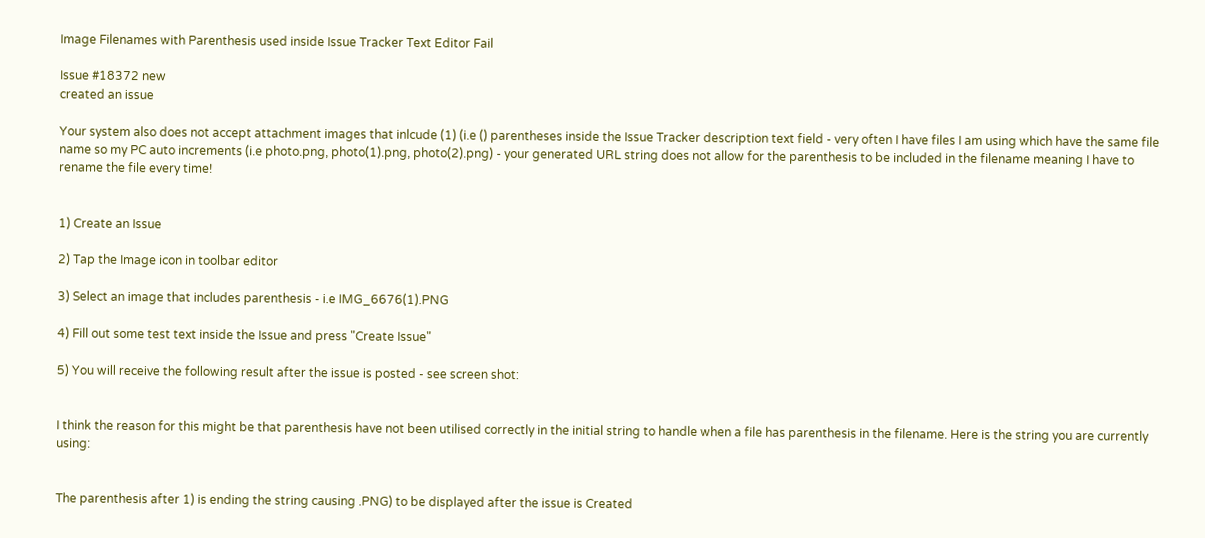Image Filenames with Parenthesis used inside Issue Tracker Text Editor Fail

Issue #18372 new
created an issue

Your system also does not accept attachment images that inlcude (1) (i.e () parentheses inside the Issue Tracker description text field - very often I have files I am using which have the same file name so my PC auto increments (i.e photo.png, photo(1).png, photo(2).png) - your generated URL string does not allow for the parenthesis to be included in the filename meaning I have to rename the file every time!


1) Create an Issue

2) Tap the Image icon in toolbar editor

3) Select an image that includes parenthesis - i.e IMG_6676(1).PNG

4) Fill out some test text inside the Issue and press "Create Issue"

5) You will receive the following result after the issue is posted - see screen shot:


I think the reason for this might be that parenthesis have not been utilised correctly in the initial string to handle when a file has parenthesis in the filename. Here is the string you are currently using:


The parenthesis after 1) is ending the string causing .PNG) to be displayed after the issue is Created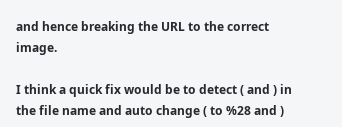and hence breaking the URL to the correct image.

I think a quick fix would be to detect ( and ) in the file name and auto change ( to %28 and )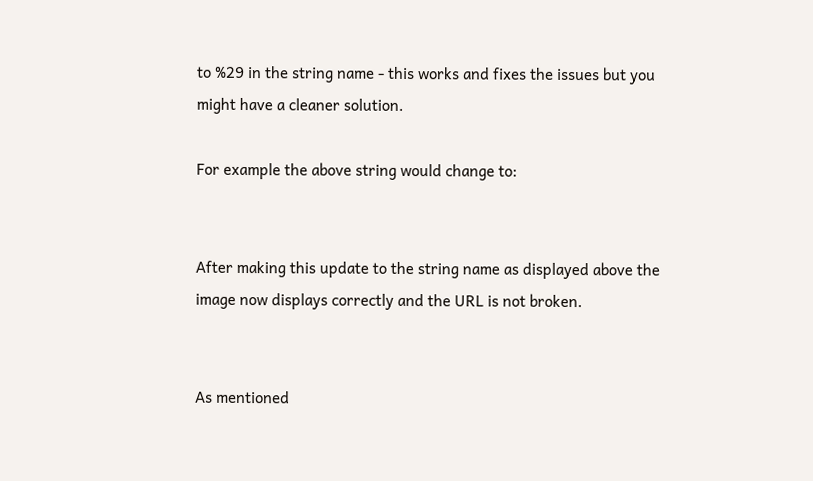to %29 in the string name - this works and fixes the issues but you might have a cleaner solution.

For example the above string would change to:


After making this update to the string name as displayed above the image now displays correctly and the URL is not broken.


As mentioned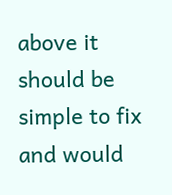above it should be simple to fix and would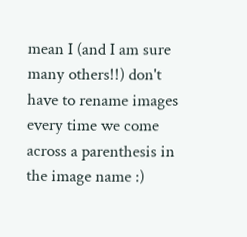mean I (and I am sure many others!!) don't have to rename images every time we come across a parenthesis in the image name :)